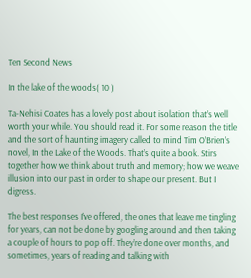Ten Second News

In the lake of the woods( 10 )

Ta-Nehisi Coates has a lovely post about isolation that’s well worth your while. You should read it. For some reason the title and the sort of haunting imagery called to mind Tim O’Brien’s novel, In the Lake of the Woods. That’s quite a book. Stirs together how we think about truth and memory; how we weave illusion into our past in order to shape our present. But I digress.

The best responses I’ve offered, the ones that leave me tingling for years, can not be done by googling around and then taking a couple of hours to pop off. They’re done over months, and sometimes, years of reading and talking with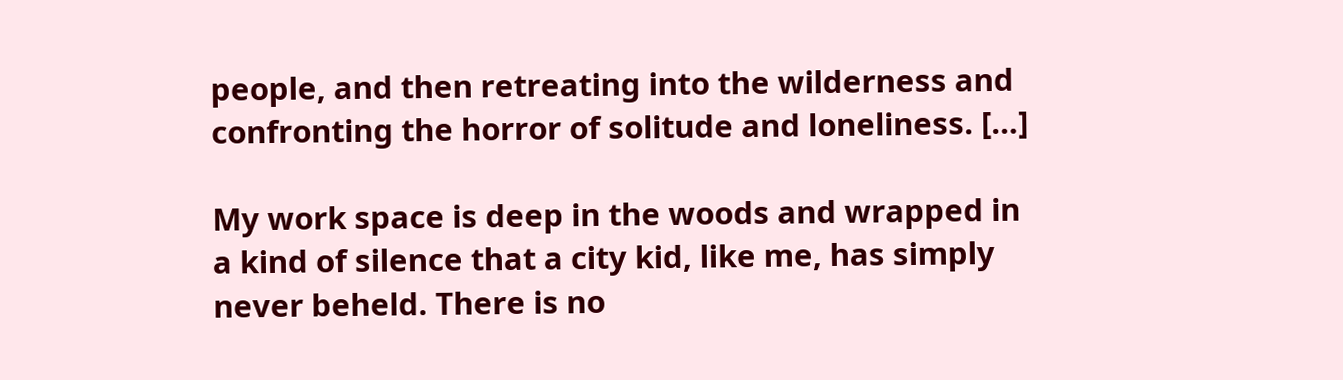people, and then retreating into the wilderness and confronting the horror of solitude and loneliness. […]

My work space is deep in the woods and wrapped in a kind of silence that a city kid, like me, has simply never beheld. There is no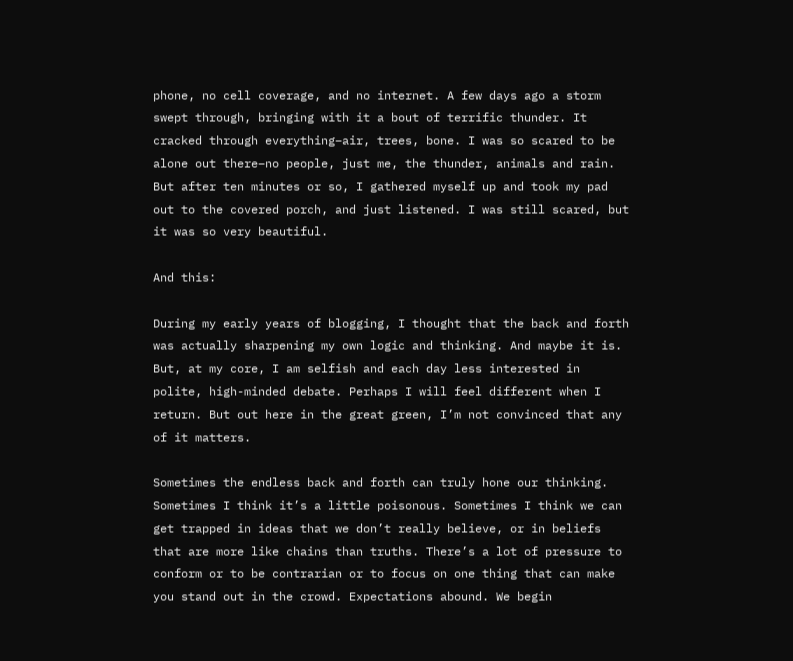phone, no cell coverage, and no internet. A few days ago a storm swept through, bringing with it a bout of terrific thunder. It cracked through everything–air, trees, bone. I was so scared to be alone out there–no people, just me, the thunder, animals and rain. But after ten minutes or so, I gathered myself up and took my pad out to the covered porch, and just listened. I was still scared, but it was so very beautiful.

And this:

During my early years of blogging, I thought that the back and forth was actually sharpening my own logic and thinking. And maybe it is. But, at my core, I am selfish and each day less interested in polite, high-minded debate. Perhaps I will feel different when I return. But out here in the great green, I’m not convinced that any of it matters.

Sometimes the endless back and forth can truly hone our thinking. Sometimes I think it’s a little poisonous. Sometimes I think we can get trapped in ideas that we don’t really believe, or in beliefs that are more like chains than truths. There’s a lot of pressure to conform or to be contrarian or to focus on one thing that can make you stand out in the crowd. Expectations abound. We begin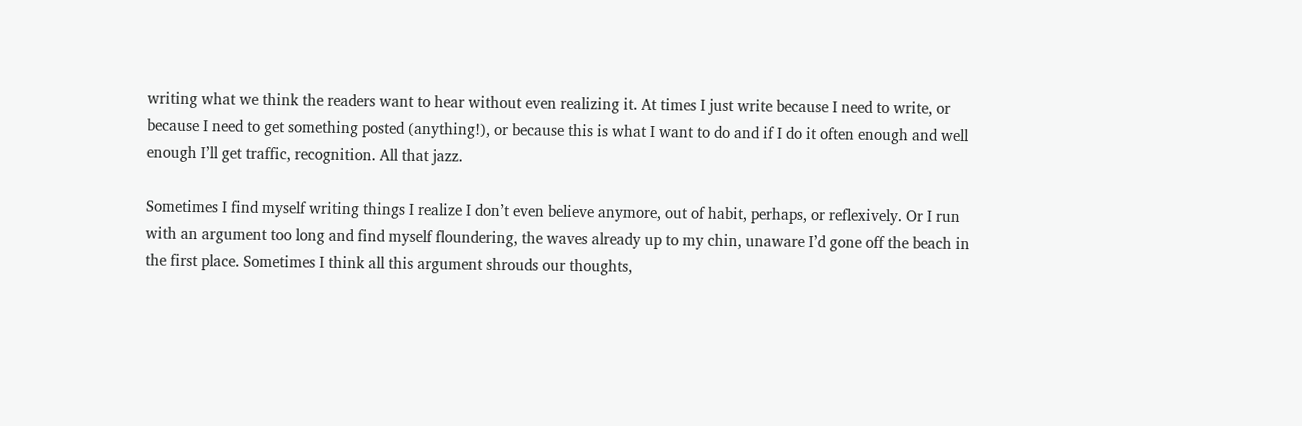writing what we think the readers want to hear without even realizing it. At times I just write because I need to write, or because I need to get something posted (anything!), or because this is what I want to do and if I do it often enough and well enough I’ll get traffic, recognition. All that jazz.

Sometimes I find myself writing things I realize I don’t even believe anymore, out of habit, perhaps, or reflexively. Or I run with an argument too long and find myself floundering, the waves already up to my chin, unaware I’d gone off the beach in the first place. Sometimes I think all this argument shrouds our thoughts,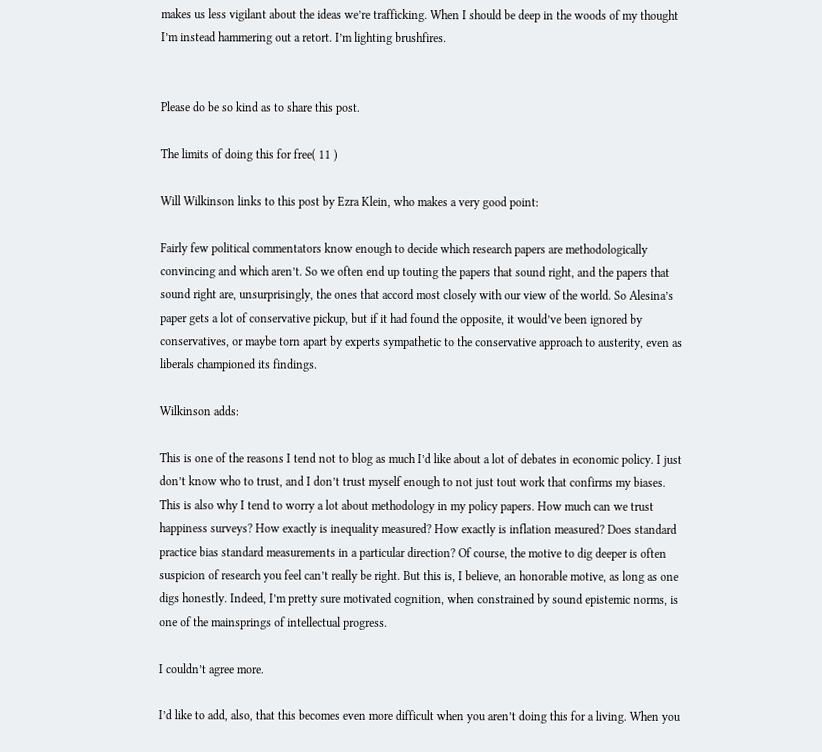makes us less vigilant about the ideas we’re trafficking. When I should be deep in the woods of my thought I’m instead hammering out a retort. I’m lighting brushfires.


Please do be so kind as to share this post.

The limits of doing this for free( 11 )

Will Wilkinson links to this post by Ezra Klein, who makes a very good point:

Fairly few political commentators know enough to decide which research papers are methodologically convincing and which aren’t. So we often end up touting the papers that sound right, and the papers that sound right are, unsurprisingly, the ones that accord most closely with our view of the world. So Alesina’s paper gets a lot of conservative pickup, but if it had found the opposite, it would’ve been ignored by conservatives, or maybe torn apart by experts sympathetic to the conservative approach to austerity, even as liberals championed its findings.

Wilkinson adds:

This is one of the reasons I tend not to blog as much I’d like about a lot of debates in economic policy. I just don’t know who to trust, and I don’t trust myself enough to not just tout work that confirms my biases. This is also why I tend to worry a lot about methodology in my policy papers. How much can we trust happiness surveys? How exactly is inequality measured? How exactly is inflation measured? Does standard practice bias standard measurements in a particular direction? Of course, the motive to dig deeper is often suspicion of research you feel can’t really be right. But this is, I believe, an honorable motive, as long as one digs honestly. Indeed, I’m pretty sure motivated cognition, when constrained by sound epistemic norms, is one of the mainsprings of intellectual progress.

I couldn’t agree more.

I’d like to add, also, that this becomes even more difficult when you aren’t doing this for a living. When you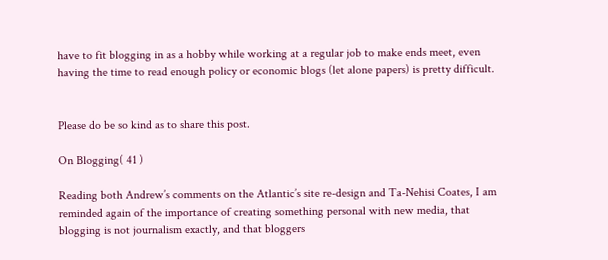have to fit blogging in as a hobby while working at a regular job to make ends meet, even having the time to read enough policy or economic blogs (let alone papers) is pretty difficult.


Please do be so kind as to share this post.

On Blogging( 41 )

Reading both Andrew’s comments on the Atlantic’s site re-design and Ta-Nehisi Coates, I am reminded again of the importance of creating something personal with new media, that blogging is not journalism exactly, and that bloggers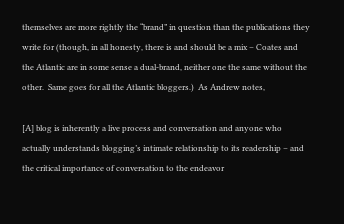themselves are more rightly the “brand” in question than the publications they write for (though, in all honesty, there is and should be a mix – Coates and the Atlantic are in some sense a dual-brand, neither one the same without the other.  Same goes for all the Atlantic bloggers.)  As Andrew notes,

[A] blog is inherently a live process and conversation and anyone who actually understands blogging’s intimate relationship to its readership – and the critical importance of conversation to the endeavor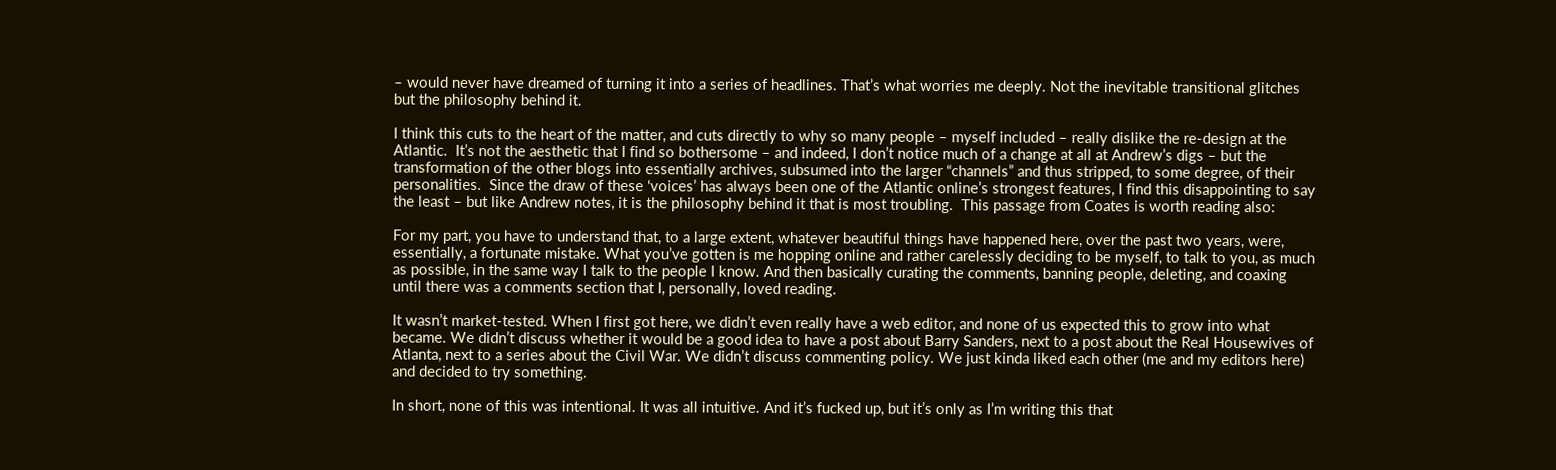– would never have dreamed of turning it into a series of headlines. That’s what worries me deeply. Not the inevitable transitional glitches but the philosophy behind it.

I think this cuts to the heart of the matter, and cuts directly to why so many people – myself included – really dislike the re-design at the Atlantic.  It’s not the aesthetic that I find so bothersome – and indeed, I don’t notice much of a change at all at Andrew’s digs – but the transformation of the other blogs into essentially archives, subsumed into the larger “channels” and thus stripped, to some degree, of their personalities.  Since the draw of these ‘voices’ has always been one of the Atlantic online’s strongest features, I find this disappointing to say the least – but like Andrew notes, it is the philosophy behind it that is most troubling.  This passage from Coates is worth reading also:

For my part, you have to understand that, to a large extent, whatever beautiful things have happened here, over the past two years, were, essentially, a fortunate mistake. What you’ve gotten is me hopping online and rather carelessly deciding to be myself, to talk to you, as much as possible, in the same way I talk to the people I know. And then basically curating the comments, banning people, deleting, and coaxing until there was a comments section that I, personally, loved reading.

It wasn’t market-tested. When I first got here, we didn’t even really have a web editor, and none of us expected this to grow into what became. We didn’t discuss whether it would be a good idea to have a post about Barry Sanders, next to a post about the Real Housewives of Atlanta, next to a series about the Civil War. We didn’t discuss commenting policy. We just kinda liked each other (me and my editors here) and decided to try something.

In short, none of this was intentional. It was all intuitive. And it’s fucked up, but it’s only as I’m writing this that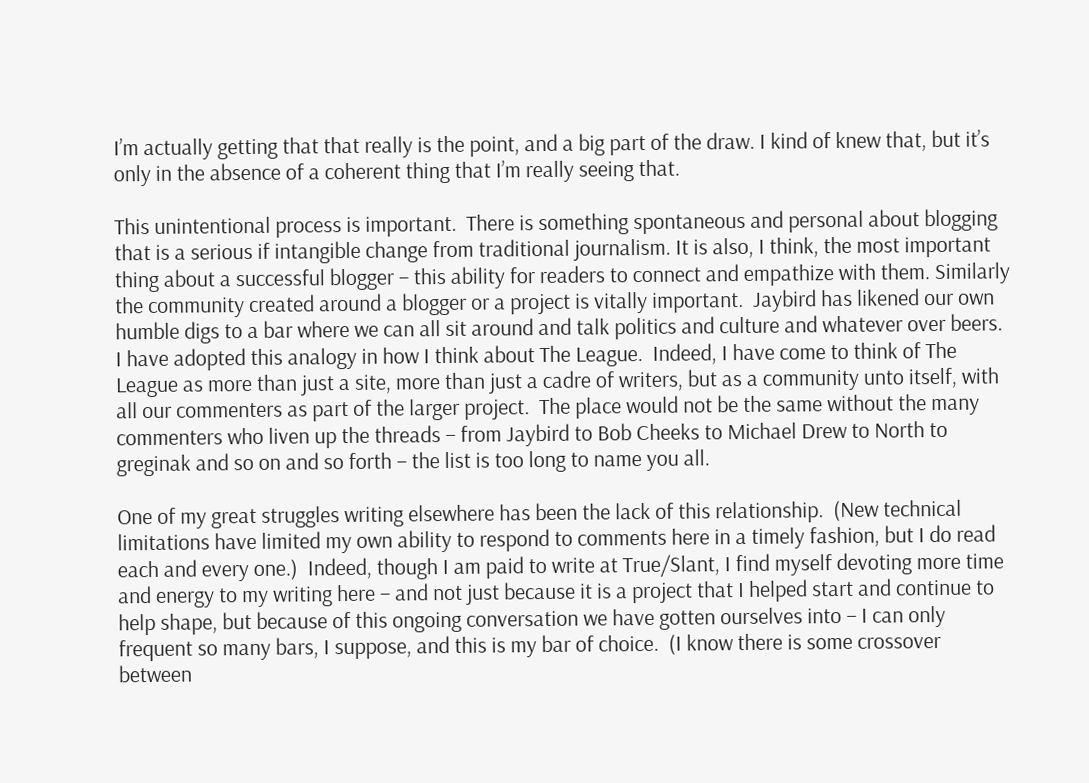I’m actually getting that that really is the point, and a big part of the draw. I kind of knew that, but it’s only in the absence of a coherent thing that I’m really seeing that.

This unintentional process is important.  There is something spontaneous and personal about blogging that is a serious if intangible change from traditional journalism. It is also, I think, the most important thing about a successful blogger – this ability for readers to connect and empathize with them. Similarly the community created around a blogger or a project is vitally important.  Jaybird has likened our own humble digs to a bar where we can all sit around and talk politics and culture and whatever over beers.  I have adopted this analogy in how I think about The League.  Indeed, I have come to think of The League as more than just a site, more than just a cadre of writers, but as a community unto itself, with all our commenters as part of the larger project.  The place would not be the same without the many commenters who liven up the threads – from Jaybird to Bob Cheeks to Michael Drew to North to greginak and so on and so forth – the list is too long to name you all.

One of my great struggles writing elsewhere has been the lack of this relationship.  (New technical limitations have limited my own ability to respond to comments here in a timely fashion, but I do read each and every one.)  Indeed, though I am paid to write at True/Slant, I find myself devoting more time and energy to my writing here – and not just because it is a project that I helped start and continue to help shape, but because of this ongoing conversation we have gotten ourselves into – I can only frequent so many bars, I suppose, and this is my bar of choice.  (I know there is some crossover between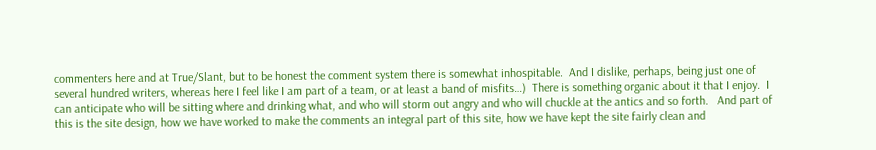commenters here and at True/Slant, but to be honest the comment system there is somewhat inhospitable.  And I dislike, perhaps, being just one of several hundred writers, whereas here I feel like I am part of a team, or at least a band of misfits…)  There is something organic about it that I enjoy.  I can anticipate who will be sitting where and drinking what, and who will storm out angry and who will chuckle at the antics and so forth.   And part of this is the site design, how we have worked to make the comments an integral part of this site, how we have kept the site fairly clean and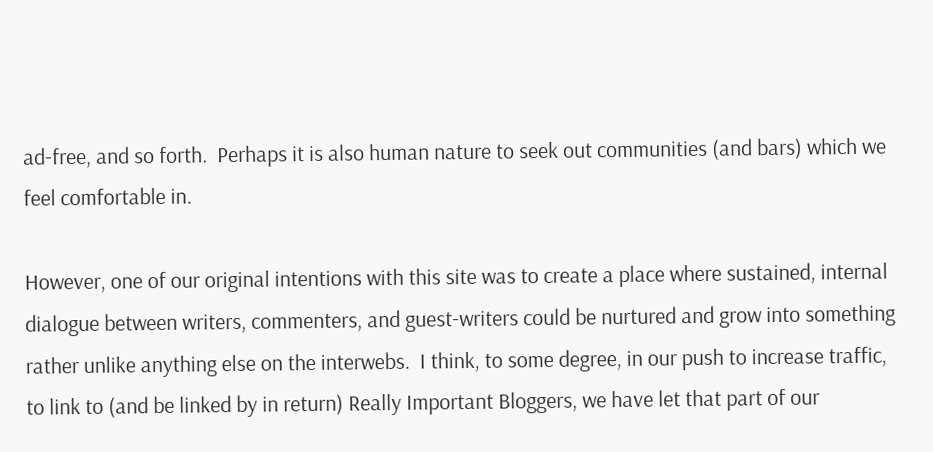ad-free, and so forth.  Perhaps it is also human nature to seek out communities (and bars) which we feel comfortable in.

However, one of our original intentions with this site was to create a place where sustained, internal dialogue between writers, commenters, and guest-writers could be nurtured and grow into something rather unlike anything else on the interwebs.  I think, to some degree, in our push to increase traffic, to link to (and be linked by in return) Really Important Bloggers, we have let that part of our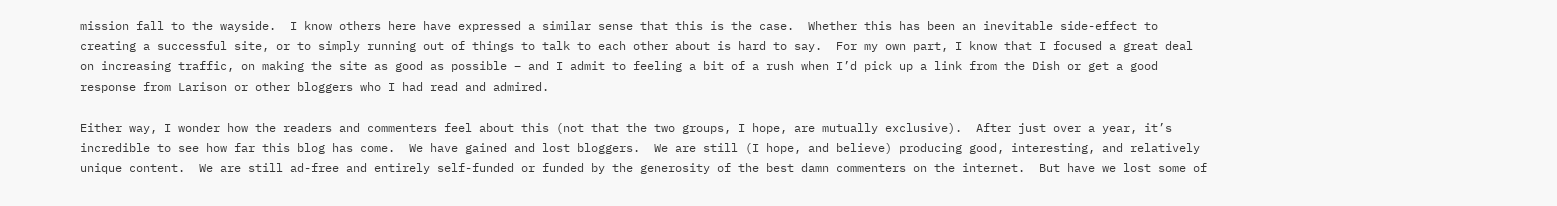mission fall to the wayside.  I know others here have expressed a similar sense that this is the case.  Whether this has been an inevitable side-effect to creating a successful site, or to simply running out of things to talk to each other about is hard to say.  For my own part, I know that I focused a great deal on increasing traffic, on making the site as good as possible – and I admit to feeling a bit of a rush when I’d pick up a link from the Dish or get a good response from Larison or other bloggers who I had read and admired.

Either way, I wonder how the readers and commenters feel about this (not that the two groups, I hope, are mutually exclusive).  After just over a year, it’s incredible to see how far this blog has come.  We have gained and lost bloggers.  We are still (I hope, and believe) producing good, interesting, and relatively unique content.  We are still ad-free and entirely self-funded or funded by the generosity of the best damn commenters on the internet.  But have we lost some of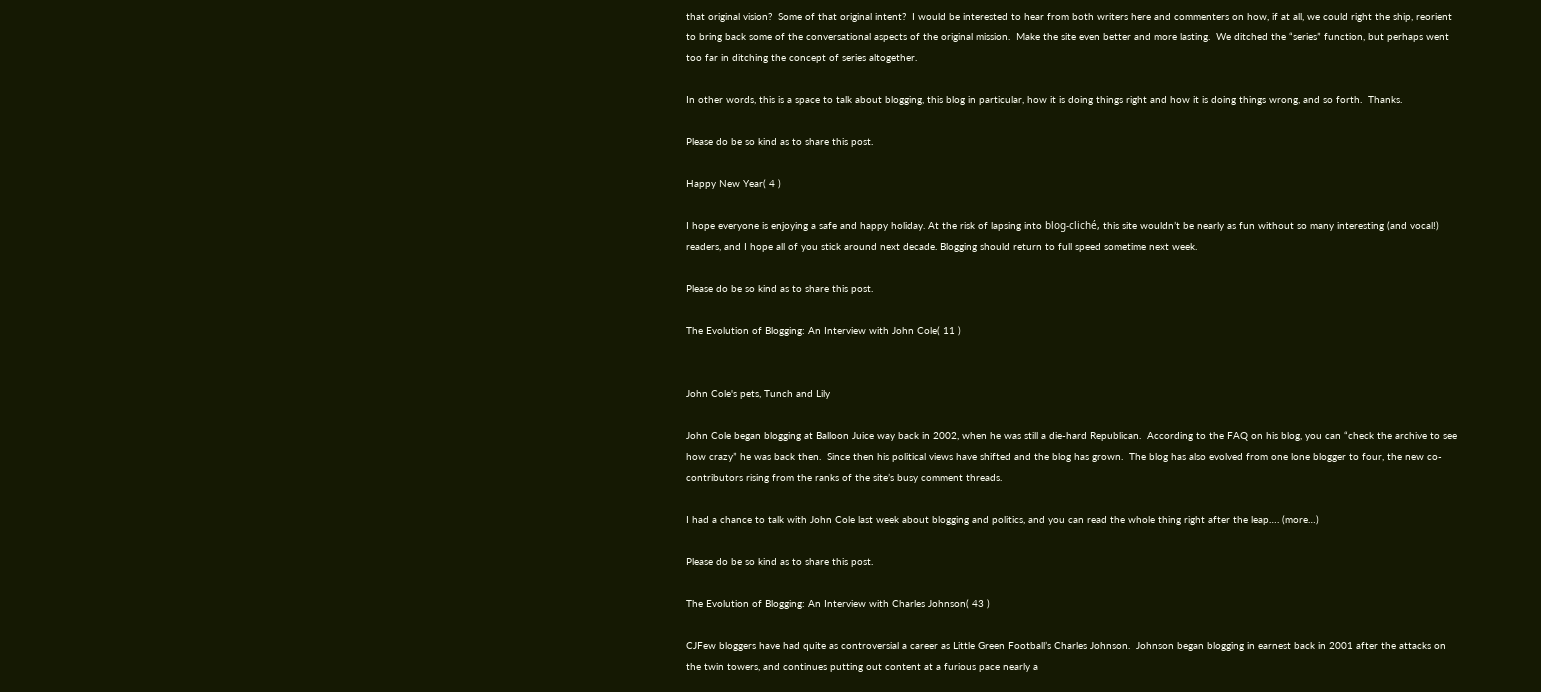that original vision?  Some of that original intent?  I would be interested to hear from both writers here and commenters on how, if at all, we could right the ship, reorient to bring back some of the conversational aspects of the original mission.  Make the site even better and more lasting.  We ditched the “series” function, but perhaps went too far in ditching the concept of series altogether.

In other words, this is a space to talk about blogging, this blog in particular, how it is doing things right and how it is doing things wrong, and so forth.  Thanks.

Please do be so kind as to share this post.

Happy New Year( 4 )

I hope everyone is enjoying a safe and happy holiday. At the risk of lapsing into blog-cliché, this site wouldn’t be nearly as fun without so many interesting (and vocal!) readers, and I hope all of you stick around next decade. Blogging should return to full speed sometime next week.

Please do be so kind as to share this post.

The Evolution of Blogging: An Interview with John Cole( 11 )


John Cole's pets, Tunch and Lily

John Cole began blogging at Balloon Juice way back in 2002, when he was still a die-hard Republican.  According to the FAQ on his blog, you can “check the archive to see how crazy” he was back then.  Since then his political views have shifted and the blog has grown.  The blog has also evolved from one lone blogger to four, the new co-contributors rising from the ranks of the site’s busy comment threads.

I had a chance to talk with John Cole last week about blogging and politics, and you can read the whole thing right after the leap…. (more…)

Please do be so kind as to share this post.

The Evolution of Blogging: An Interview with Charles Johnson( 43 )

CJFew bloggers have had quite as controversial a career as Little Green Football’s Charles Johnson.  Johnson began blogging in earnest back in 2001 after the attacks on the twin towers, and continues putting out content at a furious pace nearly a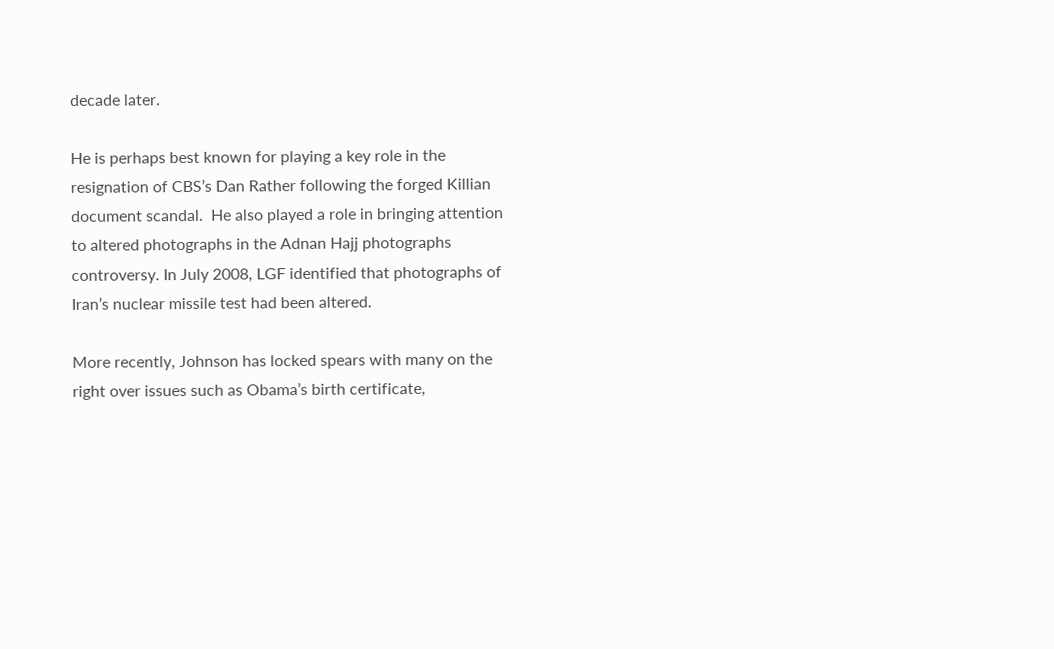decade later.

He is perhaps best known for playing a key role in the resignation of CBS’s Dan Rather following the forged Killian document scandal.  He also played a role in bringing attention to altered photographs in the Adnan Hajj photographs controversy. In July 2008, LGF identified that photographs of Iran’s nuclear missile test had been altered.

More recently, Johnson has locked spears with many on the right over issues such as Obama’s birth certificate,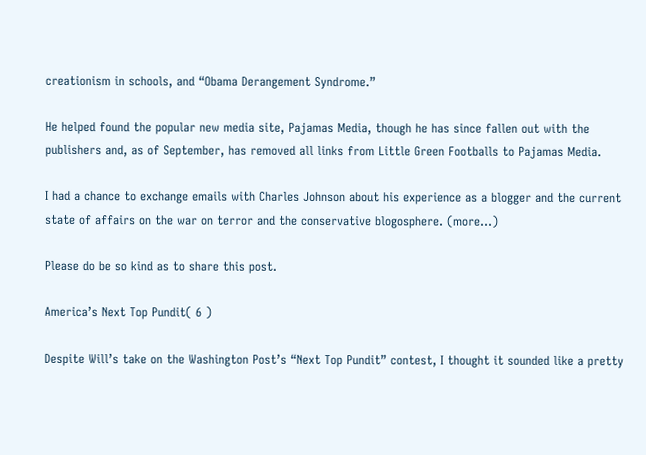creationism in schools, and “Obama Derangement Syndrome.”

He helped found the popular new media site, Pajamas Media, though he has since fallen out with the publishers and, as of September, has removed all links from Little Green Footballs to Pajamas Media.

I had a chance to exchange emails with Charles Johnson about his experience as a blogger and the current state of affairs on the war on terror and the conservative blogosphere. (more…)

Please do be so kind as to share this post.

America’s Next Top Pundit( 6 )

Despite Will’s take on the Washington Post’s “Next Top Pundit” contest, I thought it sounded like a pretty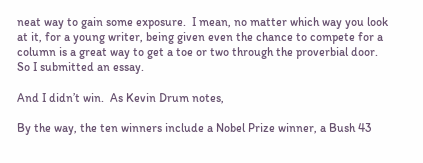neat way to gain some exposure.  I mean, no matter which way you look at it, for a young writer, being given even the chance to compete for a column is a great way to get a toe or two through the proverbial door.  So I submitted an essay.

And I didn’t win.  As Kevin Drum notes,

By the way, the ten winners include a Nobel Prize winner, a Bush 43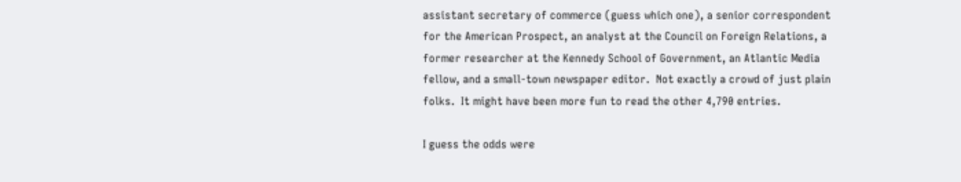assistant secretary of commerce (guess which one), a senior correspondent for the American Prospect, an analyst at the Council on Foreign Relations, a former researcher at the Kennedy School of Government, an Atlantic Media fellow, and a small-town newspaper editor.  Not exactly a crowd of just plain folks.  It might have been more fun to read the other 4,790 entries.

I guess the odds were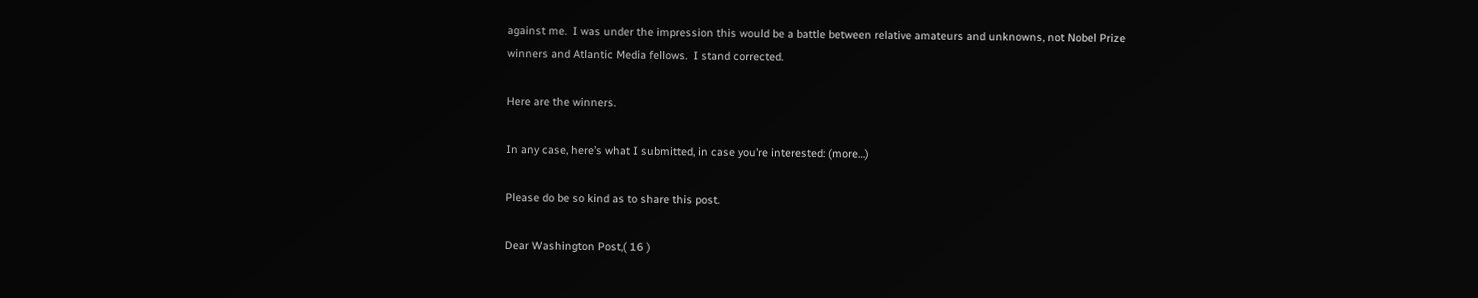against me.  I was under the impression this would be a battle between relative amateurs and unknowns, not Nobel Prize winners and Atlantic Media fellows.  I stand corrected.

Here are the winners.

In any case, here’s what I submitted, in case you’re interested: (more…)

Please do be so kind as to share this post.

Dear Washington Post,( 16 )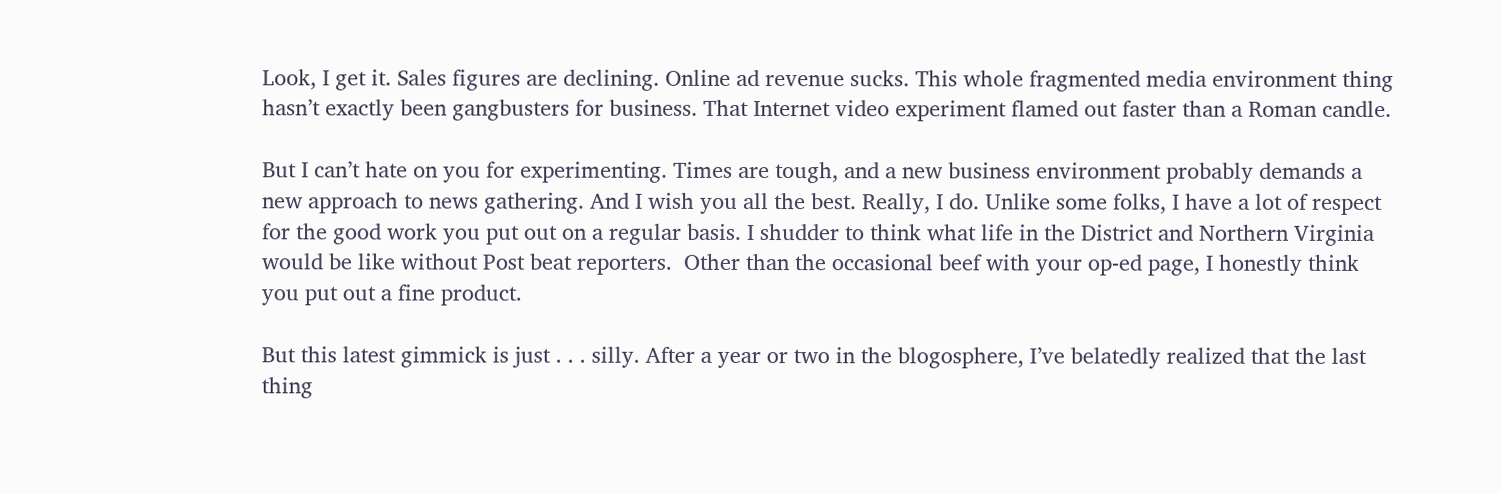Look, I get it. Sales figures are declining. Online ad revenue sucks. This whole fragmented media environment thing hasn’t exactly been gangbusters for business. That Internet video experiment flamed out faster than a Roman candle.

But I can’t hate on you for experimenting. Times are tough, and a new business environment probably demands a new approach to news gathering. And I wish you all the best. Really, I do. Unlike some folks, I have a lot of respect for the good work you put out on a regular basis. I shudder to think what life in the District and Northern Virginia would be like without Post beat reporters.  Other than the occasional beef with your op-ed page, I honestly think you put out a fine product.

But this latest gimmick is just . . . silly. After a year or two in the blogosphere, I’ve belatedly realized that the last thing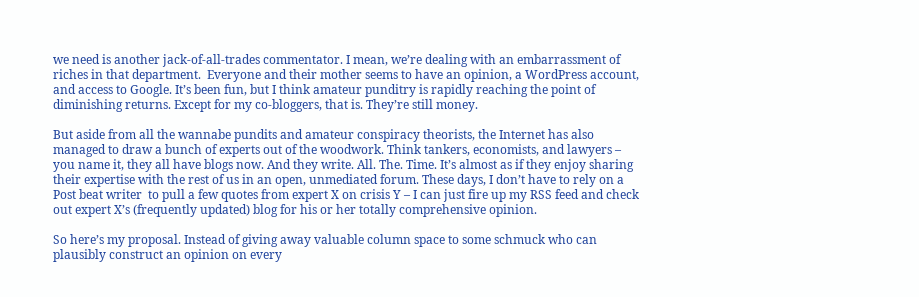we need is another jack-of-all-trades commentator. I mean, we’re dealing with an embarrassment of riches in that department.  Everyone and their mother seems to have an opinion, a WordPress account, and access to Google. It’s been fun, but I think amateur punditry is rapidly reaching the point of diminishing returns. Except for my co-bloggers, that is. They’re still money.

But aside from all the wannabe pundits and amateur conspiracy theorists, the Internet has also managed to draw a bunch of experts out of the woodwork. Think tankers, economists, and lawyers – you name it, they all have blogs now. And they write. All. The. Time. It’s almost as if they enjoy sharing their expertise with the rest of us in an open, unmediated forum. These days, I don’t have to rely on a Post beat writer  to pull a few quotes from expert X on crisis Y – I can just fire up my RSS feed and check out expert X’s (frequently updated) blog for his or her totally comprehensive opinion.

So here’s my proposal. Instead of giving away valuable column space to some schmuck who can plausibly construct an opinion on every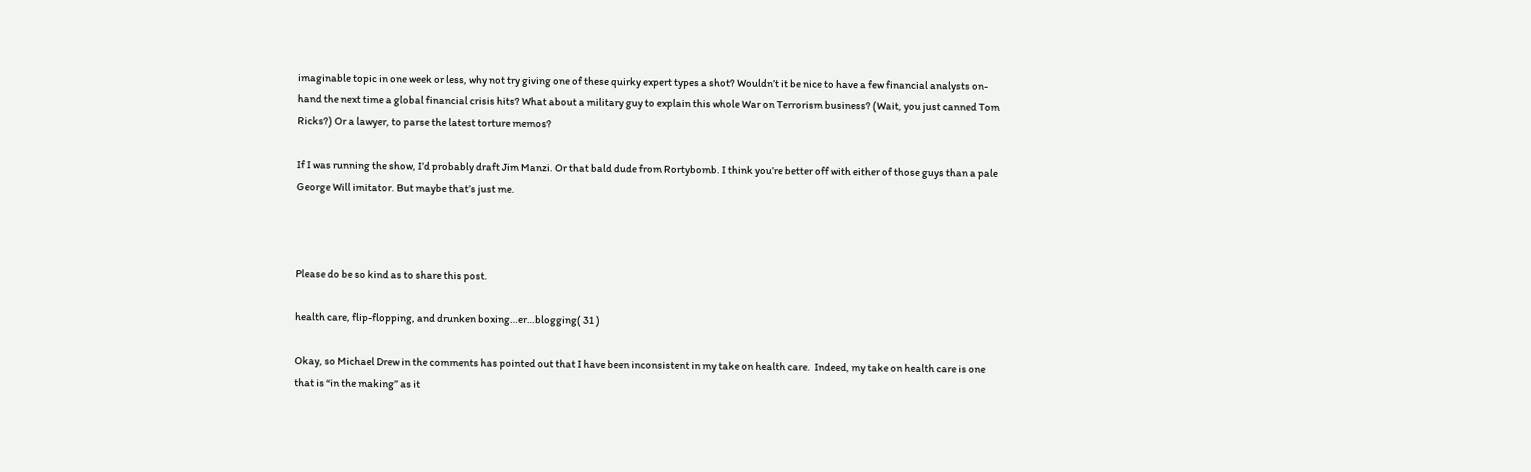imaginable topic in one week or less, why not try giving one of these quirky expert types a shot? Wouldn’t it be nice to have a few financial analysts on-hand the next time a global financial crisis hits? What about a military guy to explain this whole War on Terrorism business? (Wait, you just canned Tom Ricks?) Or a lawyer, to parse the latest torture memos?

If I was running the show, I’d probably draft Jim Manzi. Or that bald dude from Rortybomb. I think you’re better off with either of those guys than a pale George Will imitator. But maybe that’s just me.



Please do be so kind as to share this post.

health care, flip-flopping, and drunken boxing…er…blogging( 31 )

Okay, so Michael Drew in the comments has pointed out that I have been inconsistent in my take on health care.  Indeed, my take on health care is one that is “in the making” as it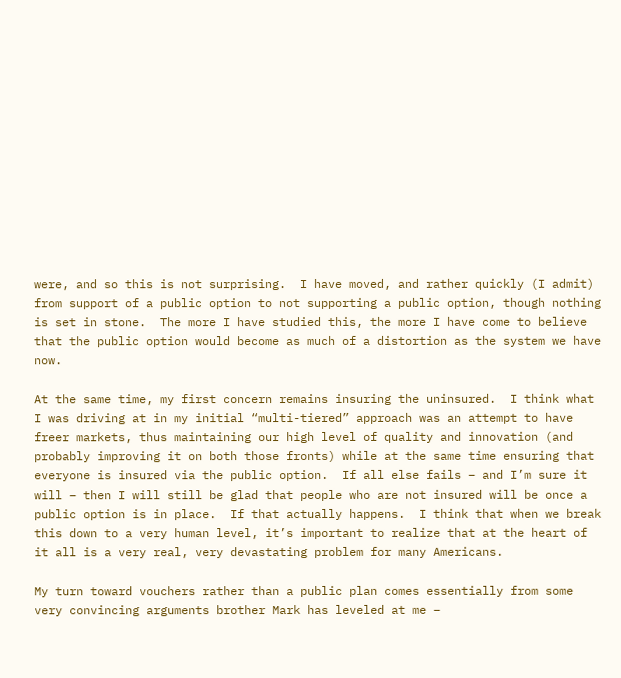were, and so this is not surprising.  I have moved, and rather quickly (I admit) from support of a public option to not supporting a public option, though nothing is set in stone.  The more I have studied this, the more I have come to believe that the public option would become as much of a distortion as the system we have now.

At the same time, my first concern remains insuring the uninsured.  I think what I was driving at in my initial “multi-tiered” approach was an attempt to have freer markets, thus maintaining our high level of quality and innovation (and probably improving it on both those fronts) while at the same time ensuring that everyone is insured via the public option.  If all else fails – and I’m sure it will – then I will still be glad that people who are not insured will be once a public option is in place.  If that actually happens.  I think that when we break this down to a very human level, it’s important to realize that at the heart of it all is a very real, very devastating problem for many Americans.

My turn toward vouchers rather than a public plan comes essentially from some very convincing arguments brother Mark has leveled at me –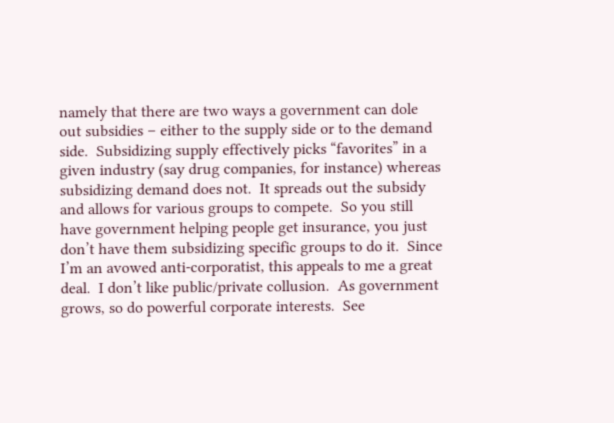namely that there are two ways a government can dole out subsidies – either to the supply side or to the demand side.  Subsidizing supply effectively picks “favorites” in a given industry (say drug companies, for instance) whereas subsidizing demand does not.  It spreads out the subsidy and allows for various groups to compete.  So you still have government helping people get insurance, you just don’t have them subsidizing specific groups to do it.  Since I’m an avowed anti-corporatist, this appeals to me a great deal.  I don’t like public/private collusion.  As government grows, so do powerful corporate interests.  See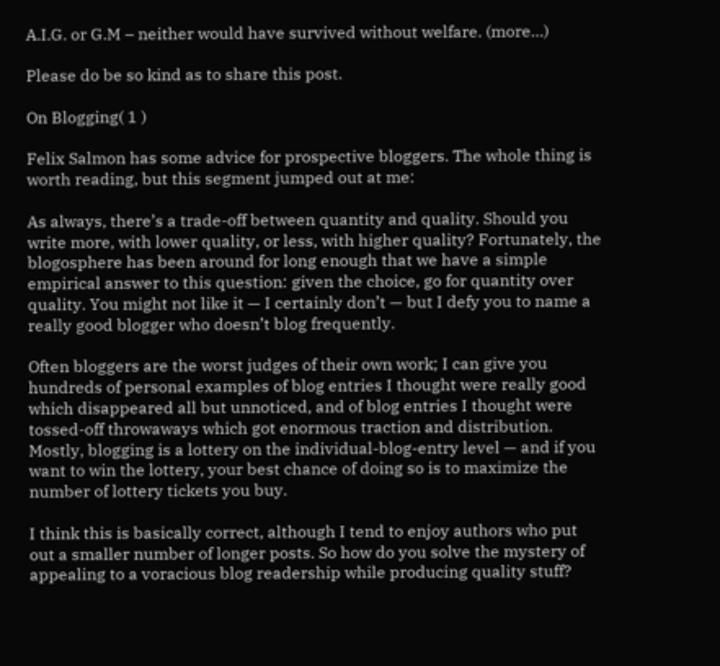A.I.G. or G.M – neither would have survived without welfare. (more…)

Please do be so kind as to share this post.

On Blogging( 1 )

Felix Salmon has some advice for prospective bloggers. The whole thing is worth reading, but this segment jumped out at me:

As always, there’s a trade-off between quantity and quality. Should you write more, with lower quality, or less, with higher quality? Fortunately, the blogosphere has been around for long enough that we have a simple empirical answer to this question: given the choice, go for quantity over quality. You might not like it — I certainly don’t — but I defy you to name a really good blogger who doesn’t blog frequently.

Often bloggers are the worst judges of their own work; I can give you hundreds of personal examples of blog entries I thought were really good which disappeared all but unnoticed, and of blog entries I thought were tossed-off throwaways which got enormous traction and distribution. Mostly, blogging is a lottery on the individual-blog-entry level — and if you want to win the lottery, your best chance of doing so is to maximize the number of lottery tickets you buy.

I think this is basically correct, although I tend to enjoy authors who put out a smaller number of longer posts. So how do you solve the mystery of appealing to a voracious blog readership while producing quality stuff?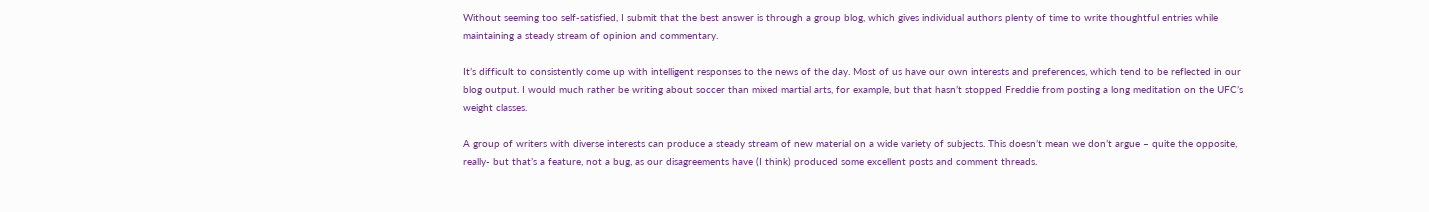Without seeming too self-satisfied, I submit that the best answer is through a group blog, which gives individual authors plenty of time to write thoughtful entries while maintaining a steady stream of opinion and commentary.

It’s difficult to consistently come up with intelligent responses to the news of the day. Most of us have our own interests and preferences, which tend to be reflected in our blog output. I would much rather be writing about soccer than mixed martial arts, for example, but that hasn’t stopped Freddie from posting a long meditation on the UFC’s weight classes.

A group of writers with diverse interests can produce a steady stream of new material on a wide variety of subjects. This doesn’t mean we don’t argue – quite the opposite, really- but that’s a feature, not a bug, as our disagreements have (I think) produced some excellent posts and comment threads.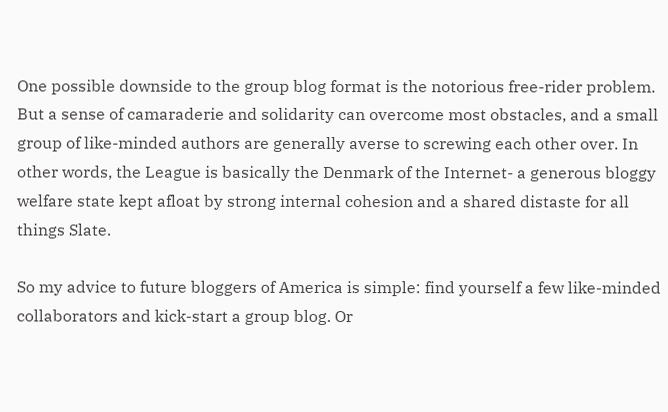One possible downside to the group blog format is the notorious free-rider problem. But a sense of camaraderie and solidarity can overcome most obstacles, and a small group of like-minded authors are generally averse to screwing each other over. In other words, the League is basically the Denmark of the Internet- a generous bloggy welfare state kept afloat by strong internal cohesion and a shared distaste for all things Slate.

So my advice to future bloggers of America is simple: find yourself a few like-minded collaborators and kick-start a group blog. Or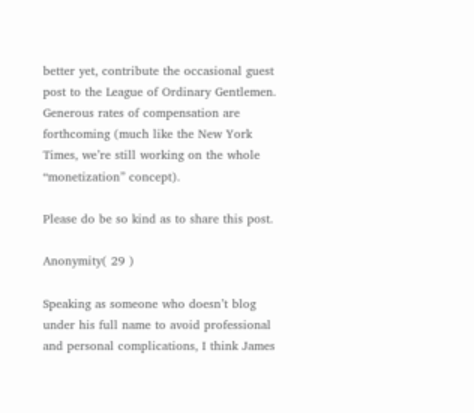better yet, contribute the occasional guest post to the League of Ordinary Gentlemen. Generous rates of compensation are forthcoming (much like the New York Times, we’re still working on the whole “monetization” concept).

Please do be so kind as to share this post.

Anonymity( 29 )

Speaking as someone who doesn’t blog under his full name to avoid professional and personal complications, I think James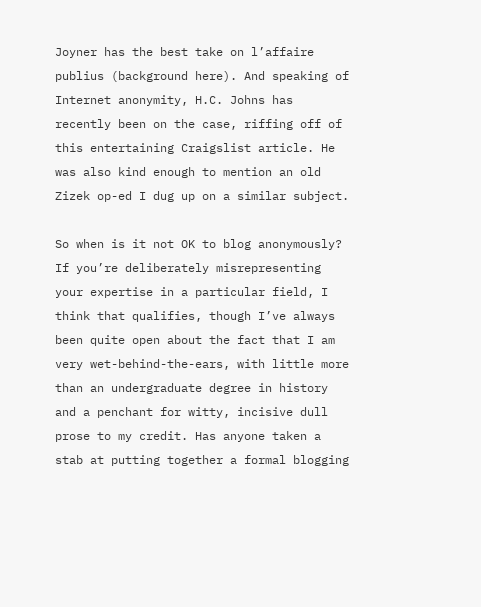Joyner has the best take on l’affaire publius (background here). And speaking of Internet anonymity, H.C. Johns has recently been on the case, riffing off of this entertaining Craigslist article. He was also kind enough to mention an old Zizek op-ed I dug up on a similar subject.

So when is it not OK to blog anonymously? If you’re deliberately misrepresenting your expertise in a particular field, I think that qualifies, though I’ve always been quite open about the fact that I am very wet-behind-the-ears, with little more than an undergraduate degree in history and a penchant for witty, incisive dull prose to my credit. Has anyone taken a stab at putting together a formal blogging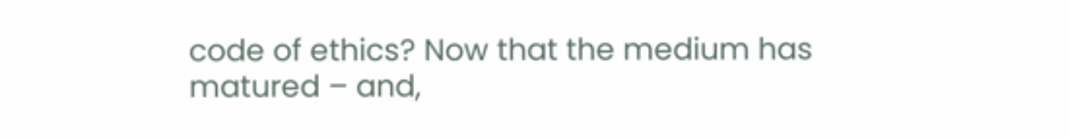code of ethics? Now that the medium has matured – and,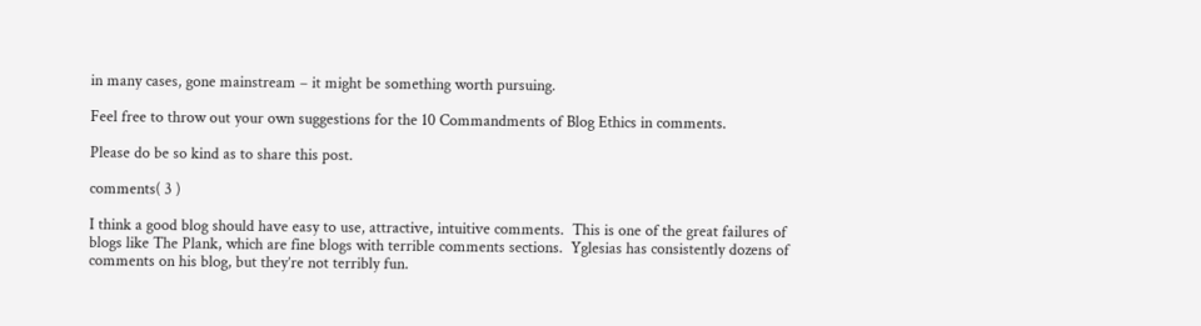in many cases, gone mainstream – it might be something worth pursuing.

Feel free to throw out your own suggestions for the 10 Commandments of Blog Ethics in comments.

Please do be so kind as to share this post.

comments( 3 )

I think a good blog should have easy to use, attractive, intuitive comments.  This is one of the great failures of blogs like The Plank, which are fine blogs with terrible comments sections.  Yglesias has consistently dozens of comments on his blog, but they’re not terribly fun.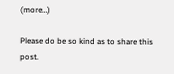(more…)

Please do be so kind as to share this post.